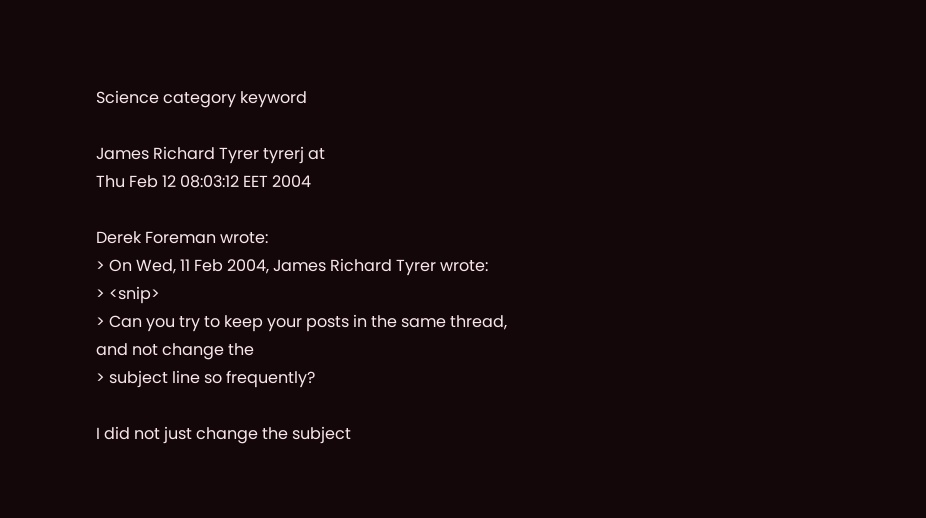Science category keyword

James Richard Tyrer tyrerj at
Thu Feb 12 08:03:12 EET 2004

Derek Foreman wrote:
> On Wed, 11 Feb 2004, James Richard Tyrer wrote:
> <snip>
> Can you try to keep your posts in the same thread, and not change the
> subject line so frequently?

I did not just change the subject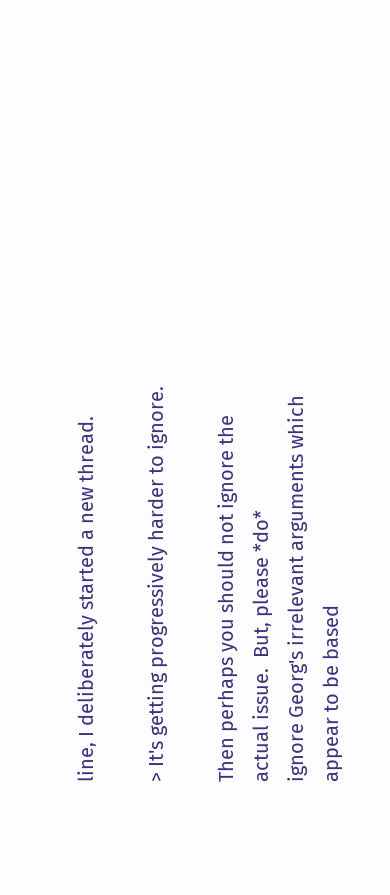line, I deliberately started a new thread.

> It's getting progressively harder to ignore.

Then perhaps you should not ignore the actual issue.  But, please *do*
ignore Georg's irrelevant arguments which appear to be based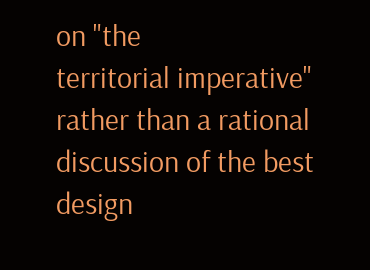on "the
territorial imperative" rather than a rational discussion of the best
design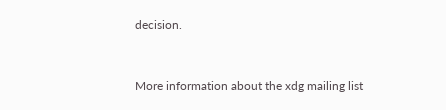decision.


More information about the xdg mailing list